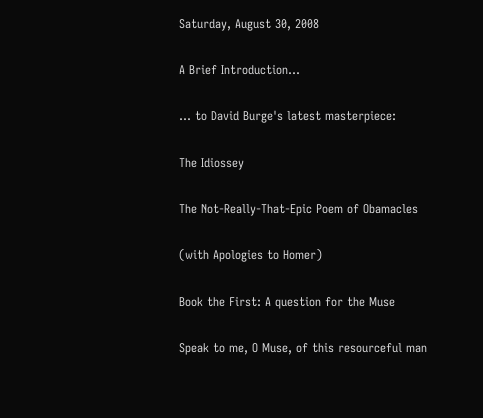Saturday, August 30, 2008

A Brief Introduction...

... to David Burge's latest masterpiece:

The Idiossey

The Not-Really-That-Epic Poem of Obamacles

(with Apologies to Homer)

Book the First: A question for the Muse

Speak to me, O Muse, of this resourceful man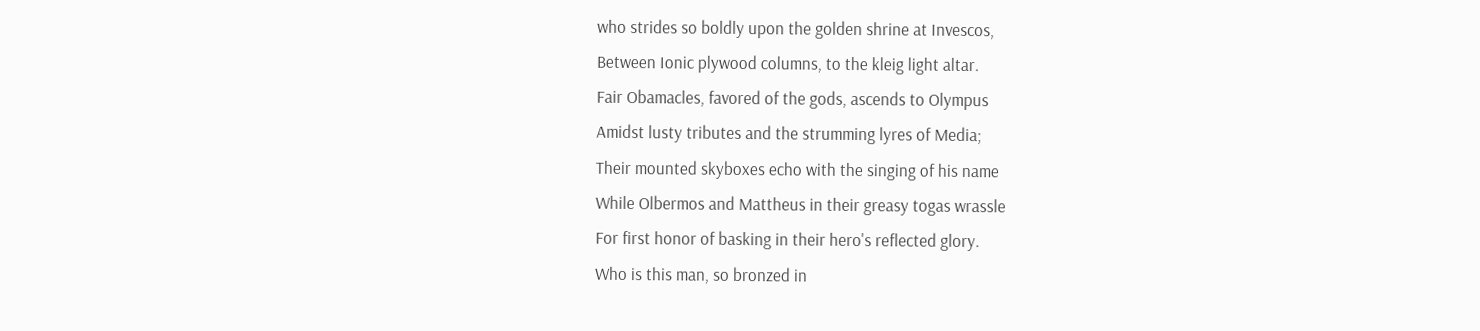who strides so boldly upon the golden shrine at Invescos,
Between Ionic plywood columns, to the kleig light altar.
Fair Obamacles, favored of the gods, ascends to Olympus
Amidst lusty tributes and the strumming lyres of Media;
Their mounted skyboxes echo with the singing of his name
While Olbermos and Mattheus in their greasy togas wrassle
For first honor of basking in their hero's reflected glory.
Who is this man, so bronzed in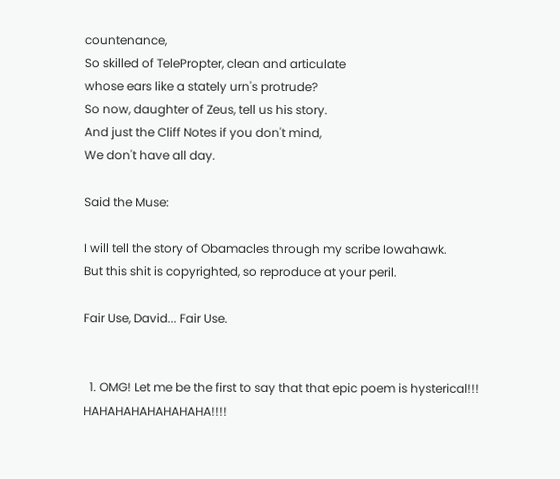countenance,
So skilled of TelePropter, clean and articulate
whose ears like a stately urn's protrude?
So now, daughter of Zeus, tell us his story.
And just the Cliff Notes if you don't mind,
We don't have all day.

Said the Muse:

I will tell the story of Obamacles through my scribe Iowahawk.
But this shit is copyrighted, so reproduce at your peril.

Fair Use, David... Fair Use.


  1. OMG! Let me be the first to say that that epic poem is hysterical!!! HAHAHAHAHAHAHAHA!!!!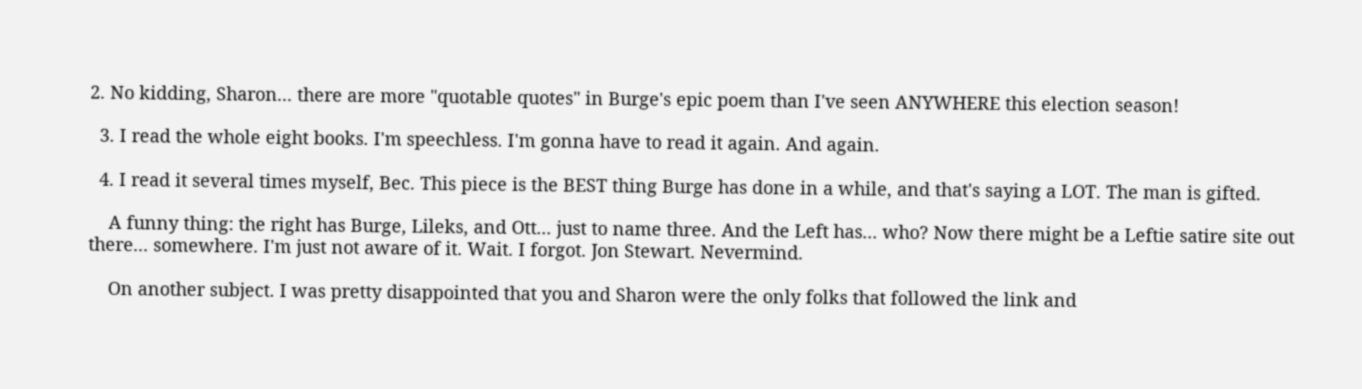2. No kidding, Sharon... there are more "quotable quotes" in Burge's epic poem than I've seen ANYWHERE this election season!

  3. I read the whole eight books. I'm speechless. I'm gonna have to read it again. And again.

  4. I read it several times myself, Bec. This piece is the BEST thing Burge has done in a while, and that's saying a LOT. The man is gifted.

    A funny thing: the right has Burge, Lileks, and Ott... just to name three. And the Left has... who? Now there might be a Leftie satire site out there... somewhere. I'm just not aware of it. Wait. I forgot. Jon Stewart. Nevermind.

    On another subject. I was pretty disappointed that you and Sharon were the only folks that followed the link and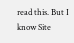read this. But I know Site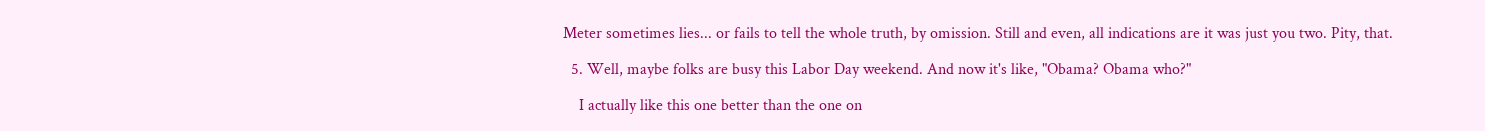Meter sometimes lies... or fails to tell the whole truth, by omission. Still and even, all indications are it was just you two. Pity, that.

  5. Well, maybe folks are busy this Labor Day weekend. And now it's like, "Obama? Obama who?"

    I actually like this one better than the one on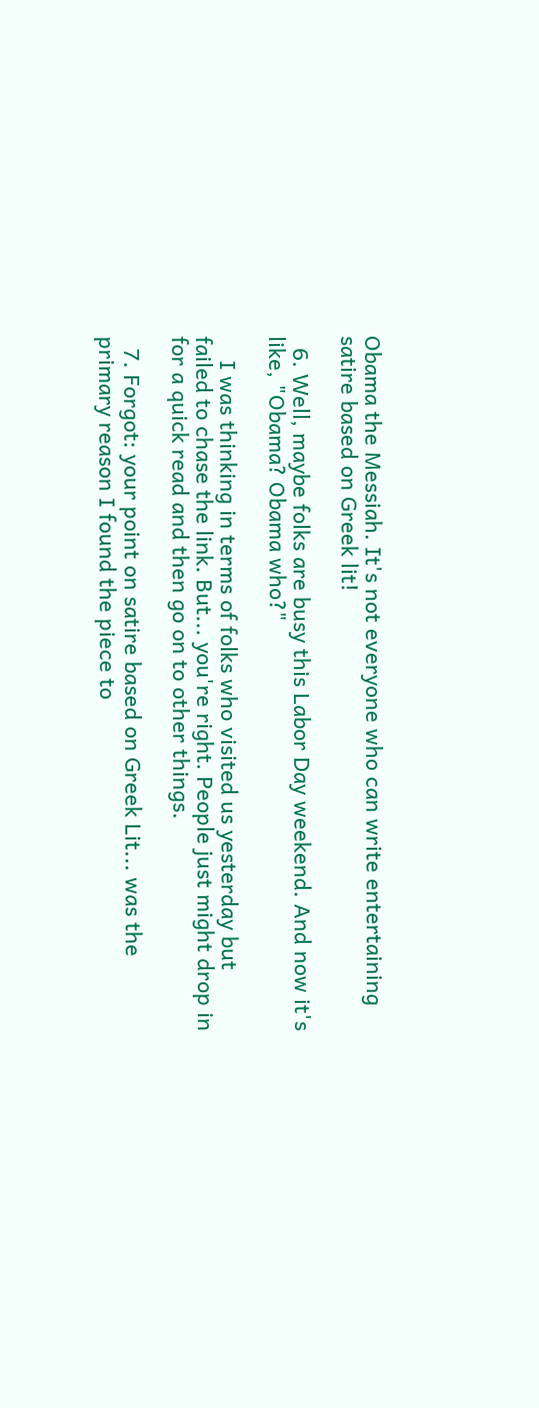Obama the Messiah. It's not everyone who can write entertaining satire based on Greek lit!

  6. Well, maybe folks are busy this Labor Day weekend. And now it's like, "Obama? Obama who?"

    I was thinking in terms of folks who visited us yesterday but failed to chase the link. But... you're right. People just might drop in for a quick read and then go on to other things.

  7. Forgot: your point on satire based on Greek Lit... was the primary reason I found the piece to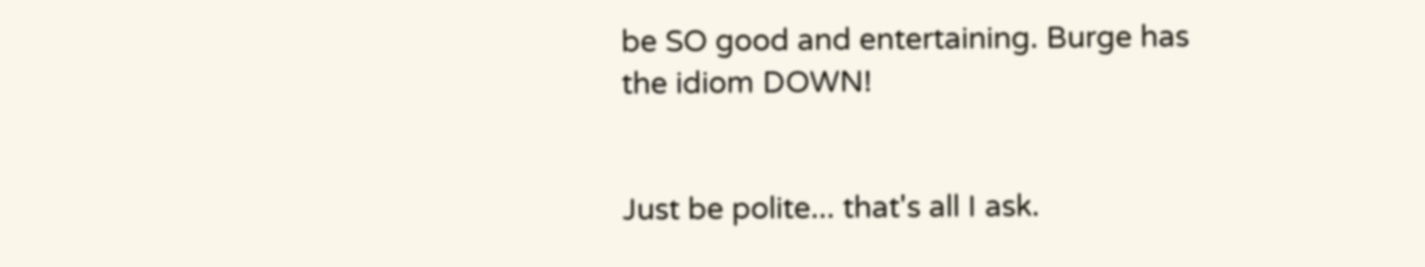be SO good and entertaining. Burge has the idiom DOWN!


Just be polite... that's all I ask.